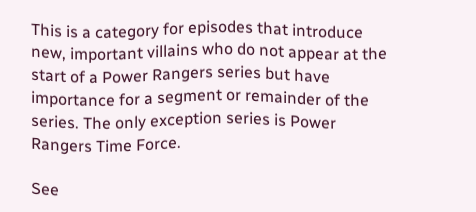This is a category for episodes that introduce new, important villains who do not appear at the start of a Power Rangers series but have importance for a segment or remainder of the series. The only exception series is Power Rangers Time Force.

See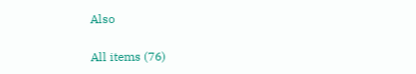Also

All items (76)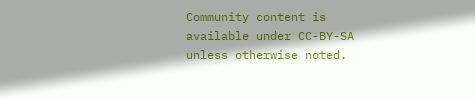Community content is available under CC-BY-SA unless otherwise noted.